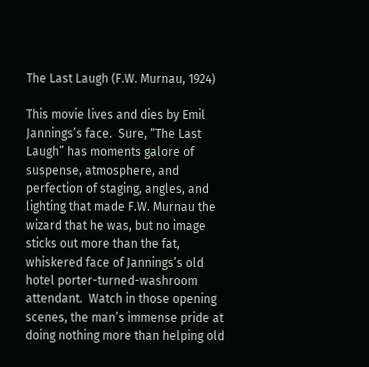The Last Laugh (F.W. Murnau, 1924)

This movie lives and dies by Emil Jannings’s face.  Sure, “The Last Laugh” has moments galore of suspense, atmosphere, and perfection of staging, angles, and lighting that made F.W. Murnau the wizard that he was, but no image sticks out more than the fat, whiskered face of Jannings’s old hotel porter-turned-washroom attendant.  Watch in those opening scenes, the man’s immense pride at doing nothing more than helping old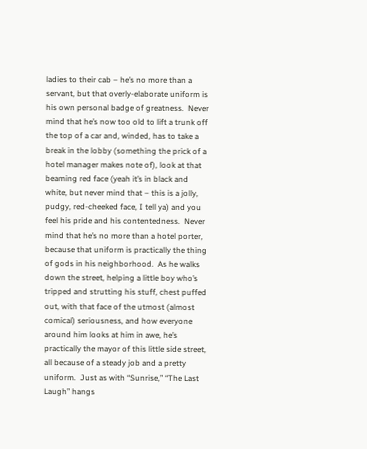ladies to their cab – he’s no more than a servant, but that overly-elaborate uniform is his own personal badge of greatness.  Never mind that he’s now too old to lift a trunk off the top of a car and, winded, has to take a break in the lobby (something the prick of a hotel manager makes note of), look at that beaming red face (yeah it’s in black and white, but never mind that – this is a jolly, pudgy, red-cheeked face, I tell ya) and you feel his pride and his contentedness.  Never mind that he’s no more than a hotel porter, because that uniform is practically the thing of gods in his neighborhood.  As he walks down the street, helping a little boy who’s tripped and strutting his stuff, chest puffed out, with that face of the utmost (almost comical) seriousness, and how everyone around him looks at him in awe, he’s practically the mayor of this little side street, all because of a steady job and a pretty uniform.  Just as with “Sunrise,” “The Last Laugh” hangs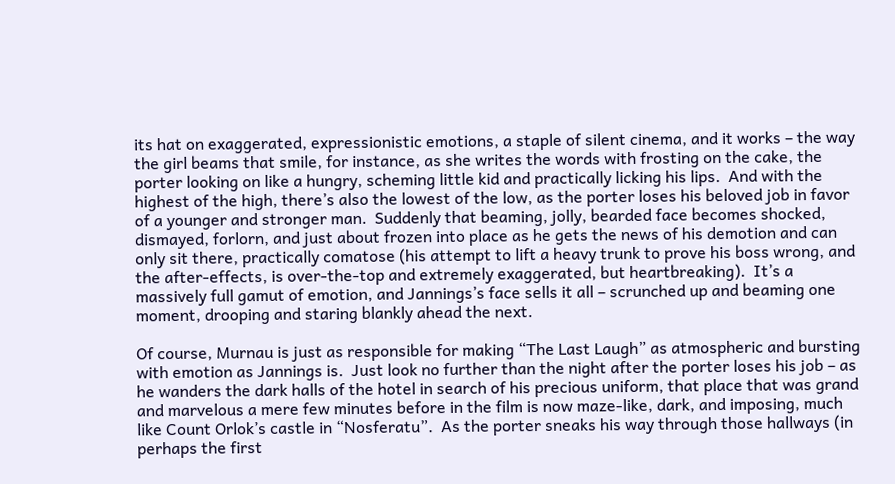its hat on exaggerated, expressionistic emotions, a staple of silent cinema, and it works – the way the girl beams that smile, for instance, as she writes the words with frosting on the cake, the porter looking on like a hungry, scheming little kid and practically licking his lips.  And with the highest of the high, there’s also the lowest of the low, as the porter loses his beloved job in favor of a younger and stronger man.  Suddenly that beaming, jolly, bearded face becomes shocked, dismayed, forlorn, and just about frozen into place as he gets the news of his demotion and can only sit there, practically comatose (his attempt to lift a heavy trunk to prove his boss wrong, and the after-effects, is over-the-top and extremely exaggerated, but heartbreaking).  It’s a massively full gamut of emotion, and Jannings’s face sells it all – scrunched up and beaming one moment, drooping and staring blankly ahead the next.

Of course, Murnau is just as responsible for making “The Last Laugh” as atmospheric and bursting with emotion as Jannings is.  Just look no further than the night after the porter loses his job – as he wanders the dark halls of the hotel in search of his precious uniform, that place that was grand and marvelous a mere few minutes before in the film is now maze-like, dark, and imposing, much like Count Orlok’s castle in “Nosferatu”.  As the porter sneaks his way through those hallways (in perhaps the first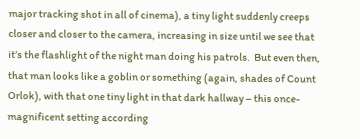major tracking shot in all of cinema), a tiny light suddenly creeps closer and closer to the camera, increasing in size until we see that it’s the flashlight of the night man doing his patrols.  But even then, that man looks like a goblin or something (again, shades of Count Orlok), with that one tiny light in that dark hallway – this once-magnificent setting according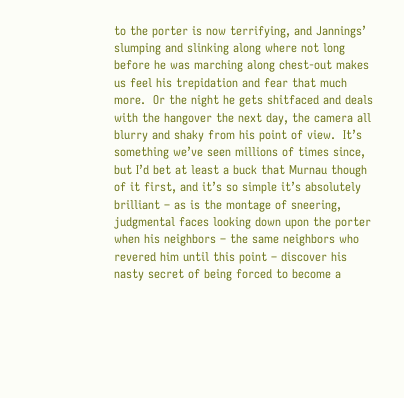to the porter is now terrifying, and Jannings’ slumping and slinking along where not long before he was marching along chest-out makes us feel his trepidation and fear that much more.  Or the night he gets shitfaced and deals with the hangover the next day, the camera all blurry and shaky from his point of view.  It’s something we’ve seen millions of times since, but I’d bet at least a buck that Murnau though of it first, and it’s so simple it’s absolutely brilliant – as is the montage of sneering, judgmental faces looking down upon the porter when his neighbors – the same neighbors who revered him until this point – discover his nasty secret of being forced to become a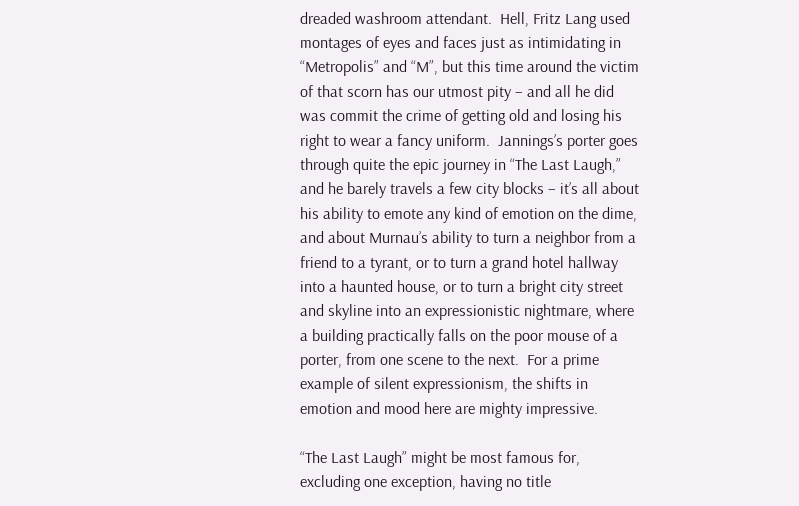dreaded washroom attendant.  Hell, Fritz Lang used montages of eyes and faces just as intimidating in “Metropolis” and “M”, but this time around the victim of that scorn has our utmost pity – and all he did was commit the crime of getting old and losing his right to wear a fancy uniform.  Jannings’s porter goes through quite the epic journey in “The Last Laugh,” and he barely travels a few city blocks – it’s all about his ability to emote any kind of emotion on the dime, and about Murnau’s ability to turn a neighbor from a friend to a tyrant, or to turn a grand hotel hallway into a haunted house, or to turn a bright city street and skyline into an expressionistic nightmare, where a building practically falls on the poor mouse of a porter, from one scene to the next.  For a prime example of silent expressionism, the shifts in emotion and mood here are mighty impressive.

“The Last Laugh” might be most famous for, excluding one exception, having no title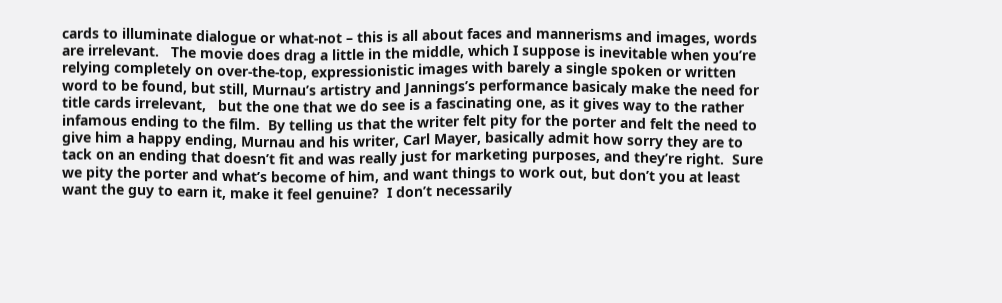cards to illuminate dialogue or what-not – this is all about faces and mannerisms and images, words are irrelevant.   The movie does drag a little in the middle, which I suppose is inevitable when you’re relying completely on over-the-top, expressionistic images with barely a single spoken or written word to be found, but still, Murnau’s artistry and Jannings’s performance basicaly make the need for title cards irrelevant,   but the one that we do see is a fascinating one, as it gives way to the rather infamous ending to the film.  By telling us that the writer felt pity for the porter and felt the need to give him a happy ending, Murnau and his writer, Carl Mayer, basically admit how sorry they are to tack on an ending that doesn’t fit and was really just for marketing purposes, and they’re right.  Sure we pity the porter and what’s become of him, and want things to work out, but don’t you at least want the guy to earn it, make it feel genuine?  I don’t necessarily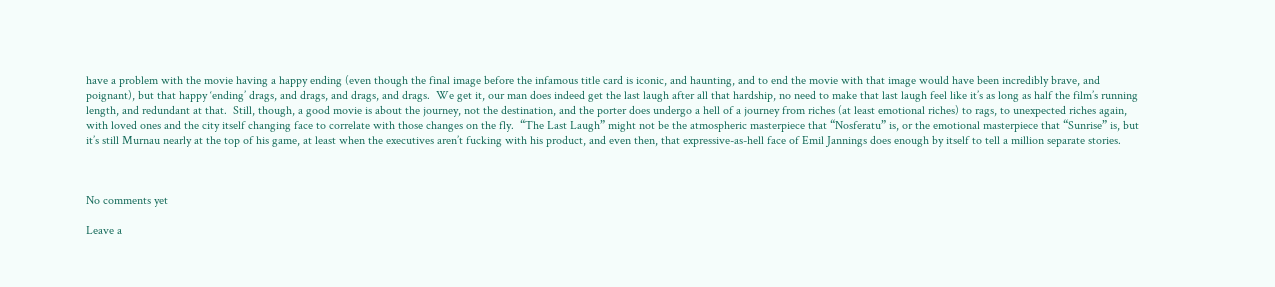have a problem with the movie having a happy ending (even though the final image before the infamous title card is iconic, and haunting, and to end the movie with that image would have been incredibly brave, and poignant), but that happy ‘ending’ drags, and drags, and drags, and drags.  We get it, our man does indeed get the last laugh after all that hardship, no need to make that last laugh feel like it’s as long as half the film’s running length, and redundant at that.  Still, though, a good movie is about the journey, not the destination, and the porter does undergo a hell of a journey from riches (at least emotional riches) to rags, to unexpected riches again, with loved ones and the city itself changing face to correlate with those changes on the fly.  “The Last Laugh” might not be the atmospheric masterpiece that “Nosferatu” is, or the emotional masterpiece that “Sunrise” is, but it’s still Murnau nearly at the top of his game, at least when the executives aren’t fucking with his product, and even then, that expressive-as-hell face of Emil Jannings does enough by itself to tell a million separate stories.



No comments yet

Leave a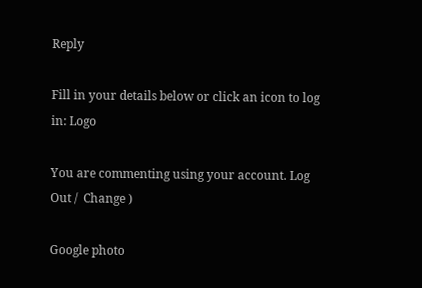Reply

Fill in your details below or click an icon to log in: Logo

You are commenting using your account. Log Out /  Change )

Google photo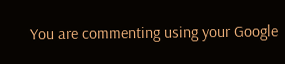You are commenting using your Google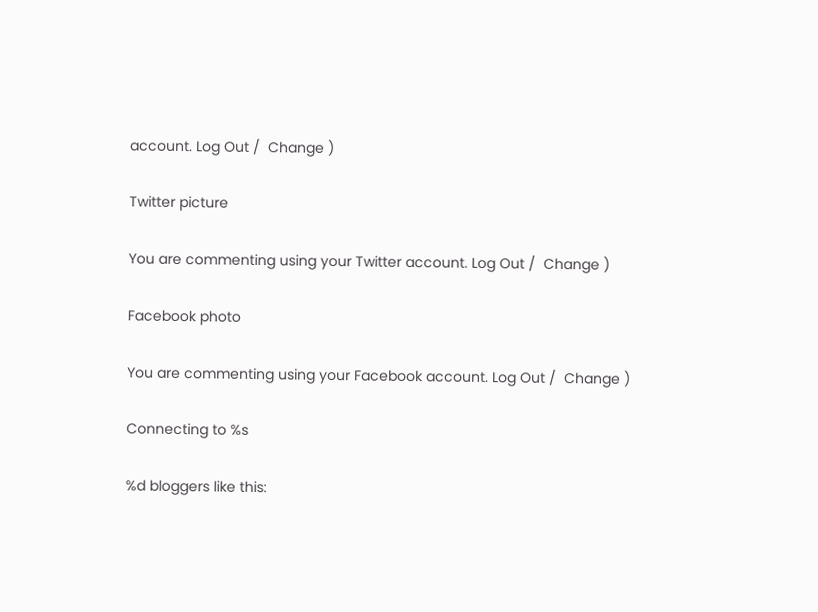account. Log Out /  Change )

Twitter picture

You are commenting using your Twitter account. Log Out /  Change )

Facebook photo

You are commenting using your Facebook account. Log Out /  Change )

Connecting to %s

%d bloggers like this: